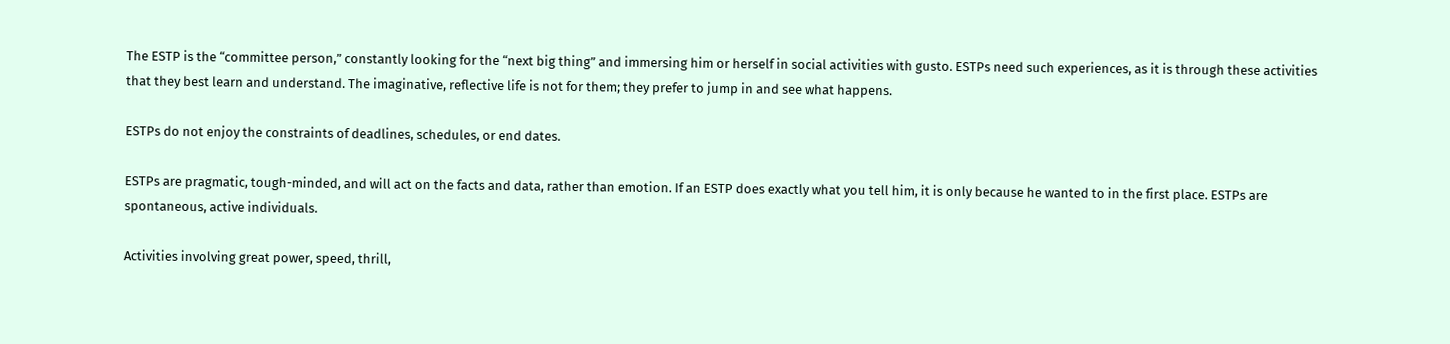The ESTP is the “committee person,” constantly looking for the “next big thing” and immersing him or herself in social activities with gusto. ESTPs need such experiences, as it is through these activities that they best learn and understand. The imaginative, reflective life is not for them; they prefer to jump in and see what happens.

ESTPs do not enjoy the constraints of deadlines, schedules, or end dates.

ESTPs are pragmatic, tough-minded, and will act on the facts and data, rather than emotion. If an ESTP does exactly what you tell him, it is only because he wanted to in the first place. ESTPs are spontaneous, active individuals.

Activities involving great power, speed, thrill,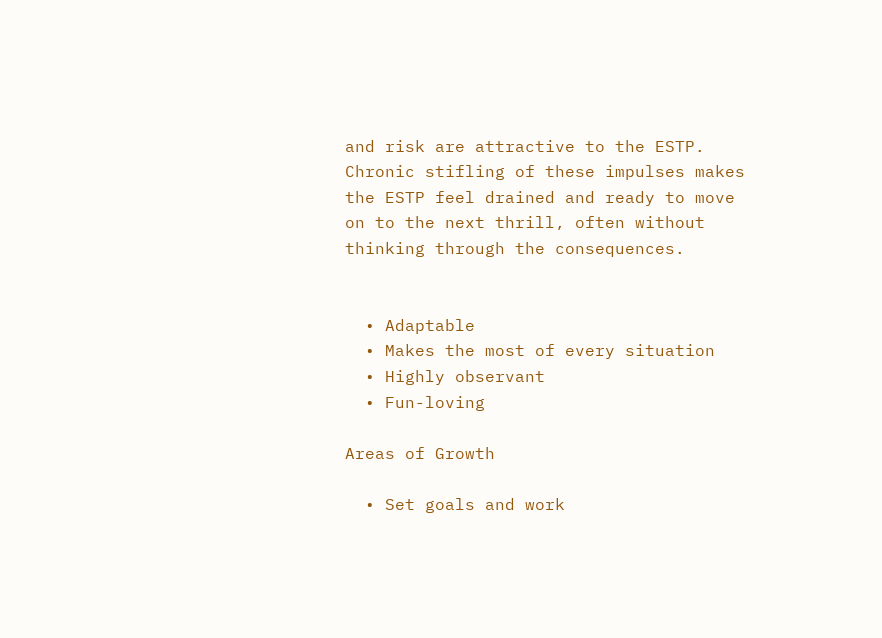and risk are attractive to the ESTP. Chronic stifling of these impulses makes the ESTP feel drained and ready to move on to the next thrill, often without thinking through the consequences.


  • Adaptable
  • Makes the most of every situation
  • Highly observant
  • Fun-loving

Areas of Growth

  • Set goals and work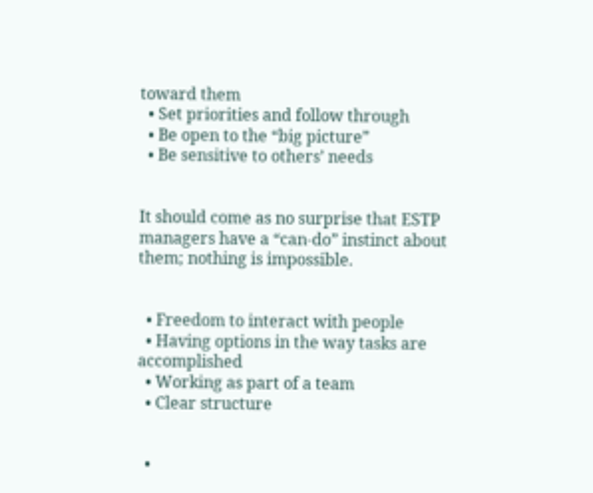toward them
  • Set priorities and follow through
  • Be open to the “big picture”
  • Be sensitive to others’ needs


It should come as no surprise that ESTP managers have a “can-do” instinct about them; nothing is impossible.


  • Freedom to interact with people
  • Having options in the way tasks are accomplished
  • Working as part of a team
  • Clear structure


  •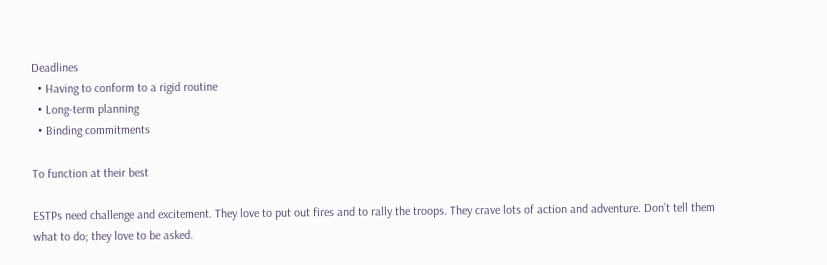Deadlines
  • Having to conform to a rigid routine
  • Long-term planning
  • Binding commitments

To function at their best

ESTPs need challenge and excitement. They love to put out fires and to rally the troops. They crave lots of action and adventure. Don’t tell them what to do; they love to be asked.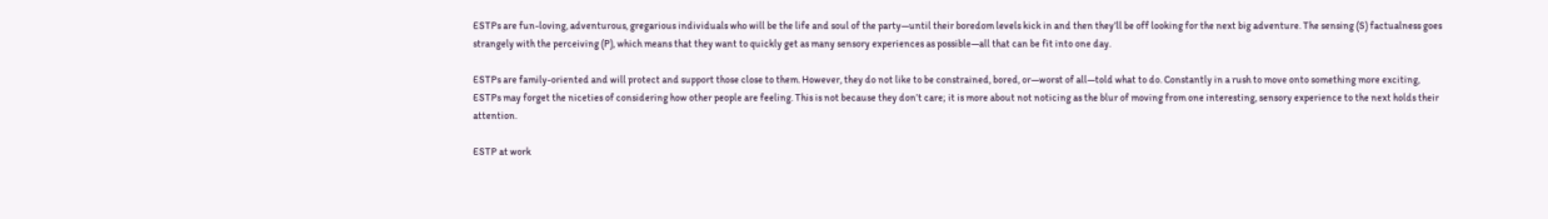ESTPs are fun-loving, adventurous, gregarious individuals who will be the life and soul of the party—until their boredom levels kick in and then they’ll be off looking for the next big adventure. The sensing (S) factualness goes strangely with the perceiving (P), which means that they want to quickly get as many sensory experiences as possible—all that can be fit into one day.

ESTPs are family-oriented and will protect and support those close to them. However, they do not like to be constrained, bored, or—worst of all—told what to do. Constantly in a rush to move onto something more exciting, ESTPs may forget the niceties of considering how other people are feeling. This is not because they don’t care; it is more about not noticing as the blur of moving from one interesting, sensory experience to the next holds their attention.

ESTP at work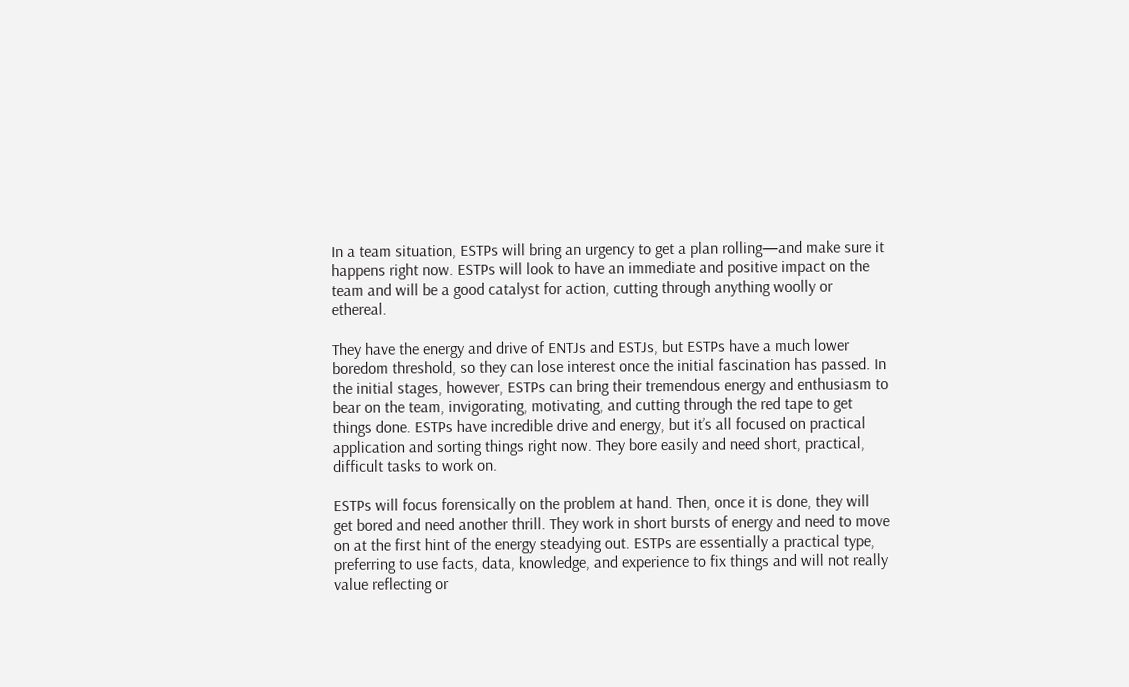In a team situation, ESTPs will bring an urgency to get a plan rolling—and make sure it happens right now. ESTPs will look to have an immediate and positive impact on the team and will be a good catalyst for action, cutting through anything woolly or ethereal.

They have the energy and drive of ENTJs and ESTJs, but ESTPs have a much lower boredom threshold, so they can lose interest once the initial fascination has passed. In the initial stages, however, ESTPs can bring their tremendous energy and enthusiasm to bear on the team, invigorating, motivating, and cutting through the red tape to get things done. ESTPs have incredible drive and energy, but it’s all focused on practical application and sorting things right now. They bore easily and need short, practical, difficult tasks to work on.

ESTPs will focus forensically on the problem at hand. Then, once it is done, they will get bored and need another thrill. They work in short bursts of energy and need to move on at the first hint of the energy steadying out. ESTPs are essentially a practical type, preferring to use facts, data, knowledge, and experience to fix things and will not really value reflecting or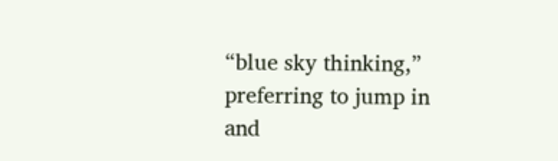“blue sky thinking,” preferring to jump in and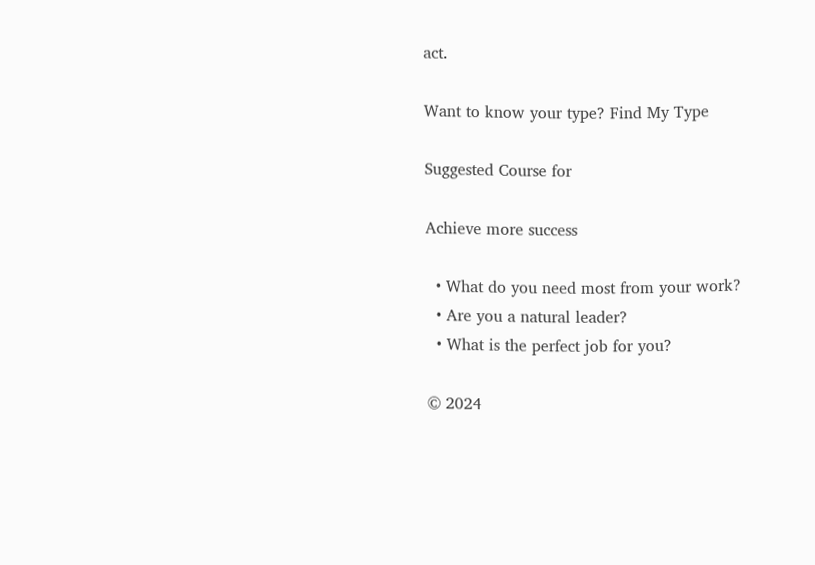act.

Want to know your type? Find My Type

Suggested Course for

Achieve more success

  • What do you need most from your work?
  • Are you a natural leader?
  • What is the perfect job for you?

© 2024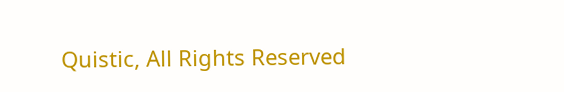Quistic, All Rights Reserved